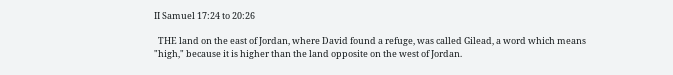II Samuel 17:24 to 20:26

  THE land on the east of Jordan, where David found a refuge, was called Gilead, a word which means "high," because it is higher than the land opposite on the west of Jordan.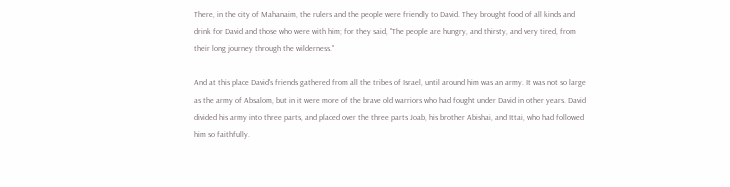There, in the city of Mahanaim, the rulers and the people were friendly to David. They brought food of all kinds and drink for David and those who were with him; for they said, "The people are hungry, and thirsty, and very tired, from their long journey through the wilderness."

And at this place David's friends gathered from all the tribes of Israel, until around him was an army. It was not so large as the army of Absalom, but in it were more of the brave old warriors who had fought under David in other years. David divided his army into three parts, and placed over the three parts Joab, his brother Abishai, and Ittai, who had followed him so faithfully.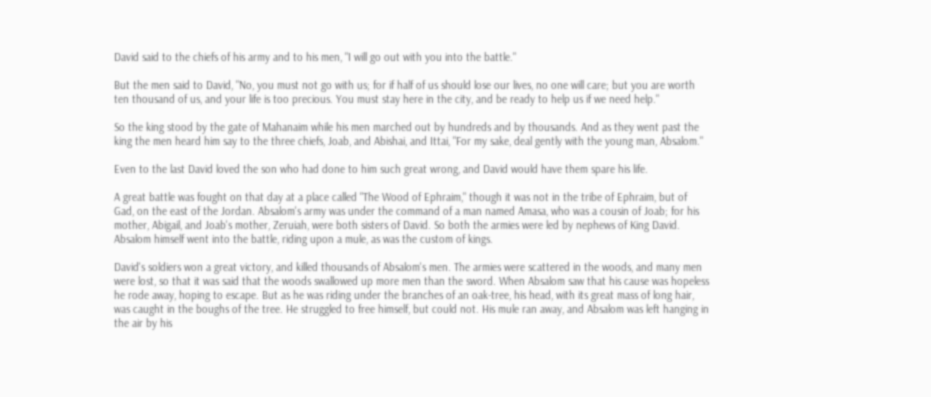David said to the chiefs of his army and to his men, "I will go out with you into the battle."

But the men said to David, "No, you must not go with us; for if half of us should lose our lives, no one will care; but you are worth ten thousand of us, and your life is too precious. You must stay here in the city, and be ready to help us if we need help."

So the king stood by the gate of Mahanaim while his men marched out by hundreds and by thousands. And as they went past the king the men heard him say to the three chiefs, Joab, and Abishai, and Ittai, "For my sake, deal gently with the young man, Absalom."

Even to the last David loved the son who had done to him such great wrong, and David would have them spare his life.

A great battle was fought on that day at a place called "The Wood of Ephraim," though it was not in the tribe of Ephraim, but of Gad, on the east of the Jordan. Absalom's army was under the command of a man named Amasa, who was a cousin of Joab; for his mother, Abigail, and Joab's mother, Zeruiah, were both sisters of David. So both the armies were led by nephews of King David. Absalom himself went into the battle, riding upon a mule, as was the custom of kings.

David's soldiers won a great victory, and killed thousands of Absalom's men. The armies were scattered in the woods, and many men were lost, so that it was said that the woods swallowed up more men than the sword. When Absalom saw that his cause was hopeless he rode away, hoping to escape. But as he was riding under the branches of an oak-tree, his head, with its great mass of long hair, was caught in the boughs of the tree. He struggled to free himself, but could not. His mule ran away, and Absalom was left hanging in the air by his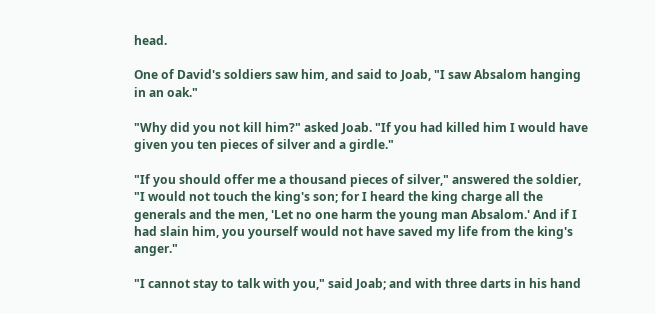head.

One of David's soldiers saw him, and said to Joab, "I saw Absalom hanging in an oak."

"Why did you not kill him?" asked Joab. "If you had killed him I would have given you ten pieces of silver and a girdle."

"If you should offer me a thousand pieces of silver," answered the soldier, "I would not touch the king's son; for I heard the king charge all the generals and the men, 'Let no one harm the young man Absalom.' And if I had slain him, you yourself would not have saved my life from the king's anger."

"I cannot stay to talk with you," said Joab; and with three darts in his hand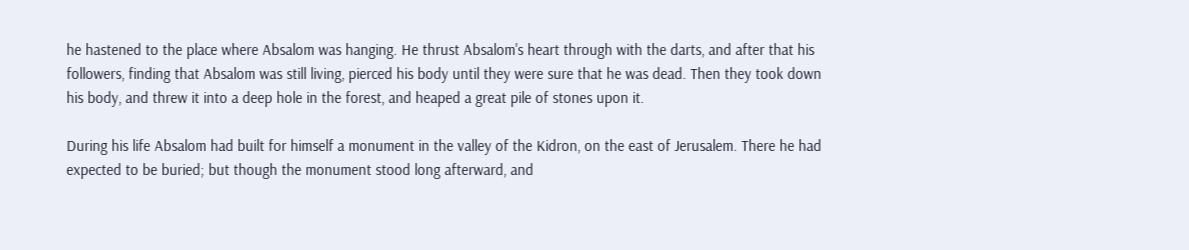he hastened to the place where Absalom was hanging. He thrust Absalom's heart through with the darts, and after that his followers, finding that Absalom was still living, pierced his body until they were sure that he was dead. Then they took down his body, and threw it into a deep hole in the forest, and heaped a great pile of stones upon it.

During his life Absalom had built for himself a monument in the valley of the Kidron, on the east of Jerusalem. There he had expected to be buried; but though the monument stood long afterward, and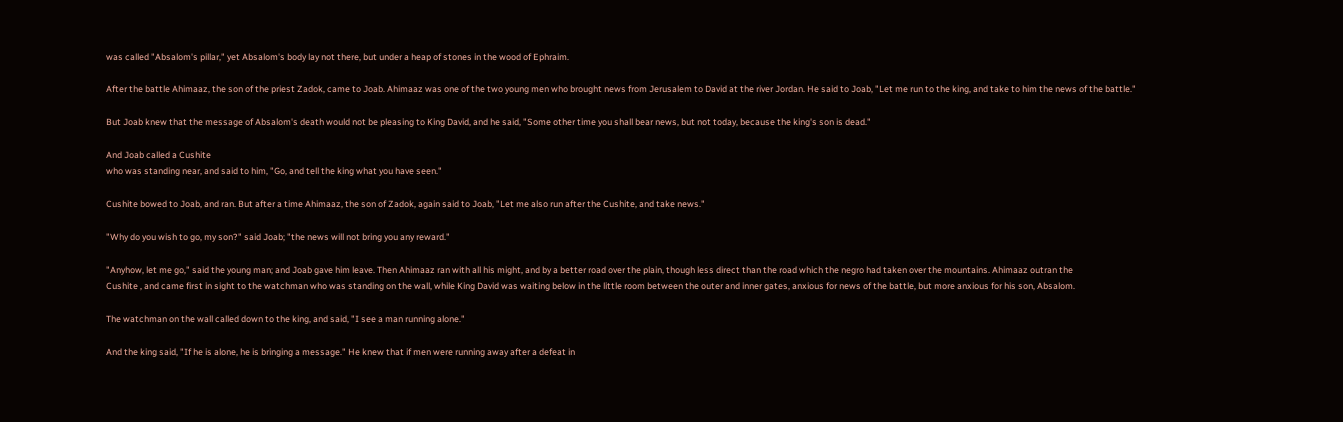was called "Absalom's pillar," yet Absalom's body lay not there, but under a heap of stones in the wood of Ephraim.

After the battle Ahimaaz, the son of the priest Zadok, came to Joab. Ahimaaz was one of the two young men who brought news from Jerusalem to David at the river Jordan. He said to Joab, "Let me run to the king, and take to him the news of the battle."

But Joab knew that the message of Absalom's death would not be pleasing to King David, and he said, "Some other time you shall bear news, but not today, because the king's son is dead."

And Joab called a Cushite
who was standing near, and said to him, "Go, and tell the king what you have seen."

Cushite bowed to Joab, and ran. But after a time Ahimaaz, the son of Zadok, again said to Joab, "Let me also run after the Cushite, and take news."

"Why do you wish to go, my son?" said Joab; "the news will not bring you any reward."

"Anyhow, let me go," said the young man; and Joab gave him leave. Then Ahimaaz ran with all his might, and by a better road over the plain, though less direct than the road which the negro had taken over the mountains. Ahimaaz outran the
Cushite , and came first in sight to the watchman who was standing on the wall, while King David was waiting below in the little room between the outer and inner gates, anxious for news of the battle, but more anxious for his son, Absalom.

The watchman on the wall called down to the king, and said, "I see a man running alone."

And the king said, "If he is alone, he is bringing a message." He knew that if men were running away after a defeat in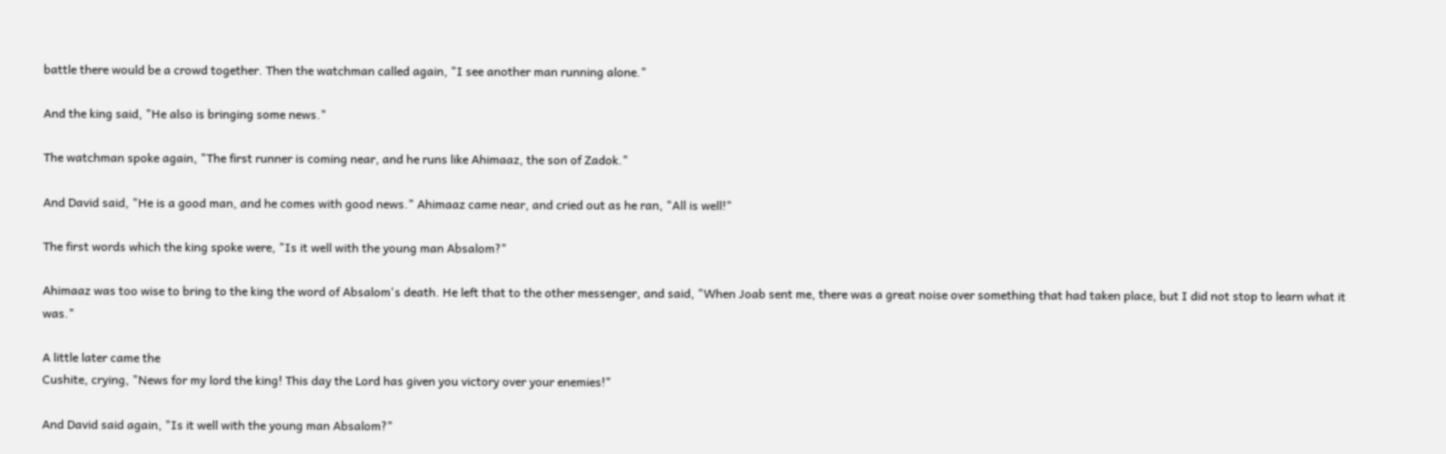battle there would be a crowd together. Then the watchman called again, "I see another man running alone."

And the king said, "He also is bringing some news."

The watchman spoke again, "The first runner is coming near, and he runs like Ahimaaz, the son of Zadok."

And David said, "He is a good man, and he comes with good news." Ahimaaz came near, and cried out as he ran, "All is well!"

The first words which the king spoke were, "Is it well with the young man Absalom?"

Ahimaaz was too wise to bring to the king the word of Absalom's death. He left that to the other messenger, and said, "When Joab sent me, there was a great noise over something that had taken place, but I did not stop to learn what it was."

A little later came the
Cushite, crying, "News for my lord the king! This day the Lord has given you victory over your enemies!"

And David said again, "Is it well with the young man Absalom?"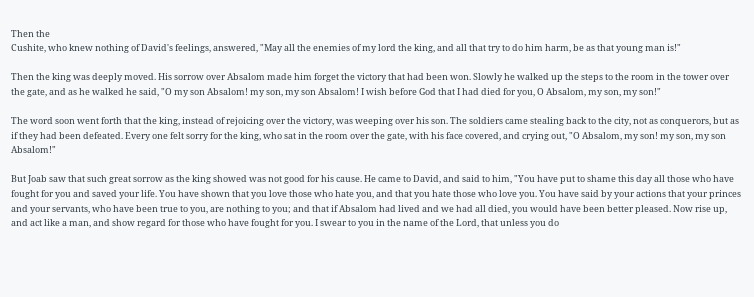Then the
Cushite, who knew nothing of David's feelings, answered, "May all the enemies of my lord the king, and all that try to do him harm, be as that young man is!"

Then the king was deeply moved. His sorrow over Absalom made him forget the victory that had been won. Slowly he walked up the steps to the room in the tower over the gate, and as he walked he said, "O my son Absalom! my son, my son Absalom! I wish before God that I had died for you, O Absalom, my son, my son!"

The word soon went forth that the king, instead of rejoicing over the victory, was weeping over his son. The soldiers came stealing back to the city, not as conquerors, but as if they had been defeated. Every one felt sorry for the king, who sat in the room over the gate, with his face covered, and crying out, "O Absalom, my son! my son, my son Absalom!"

But Joab saw that such great sorrow as the king showed was not good for his cause. He came to David, and said to him, "You have put to shame this day all those who have fought for you and saved your life. You have shown that you love those who hate you, and that you hate those who love you. You have said by your actions that your princes and your servants, who have been true to you, are nothing to you; and that if Absalom had lived and we had all died, you would have been better pleased. Now rise up, and act like a man, and show regard for those who have fought for you. I swear to you in the name of the Lord, that unless you do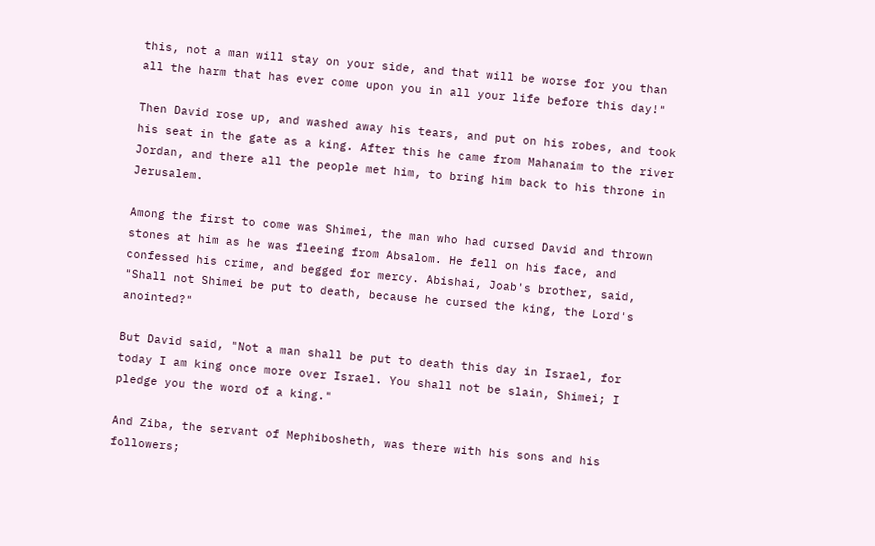this, not a man will stay on your side, and that will be worse for you than all the harm that has ever come upon you in all your life before this day!"

Then David rose up, and washed away his tears, and put on his robes, and took his seat in the gate as a king. After this he came from Mahanaim to the river Jordan, and there all the people met him, to bring him back to his throne in Jerusalem.

Among the first to come was Shimei, the man who had cursed David and thrown stones at him as he was fleeing from Absalom. He fell on his face, and confessed his crime, and begged for mercy. Abishai, Joab's brother, said, "Shall not Shimei be put to death, because he cursed the king, the Lord's anointed?"

But David said, "Not a man shall be put to death this day in Israel, for today I am king once more over Israel. You shall not be slain, Shimei; I pledge you the word of a king."

And Ziba, the servant of Mephibosheth, was there with his sons and his followers;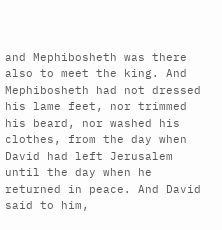and Mephibosheth was there also to meet the king. And Mephibosheth had not dressed his lame feet, nor trimmed his beard, nor washed his clothes, from the day when David had left Jerusalem until the day when he returned in peace. And David said to him,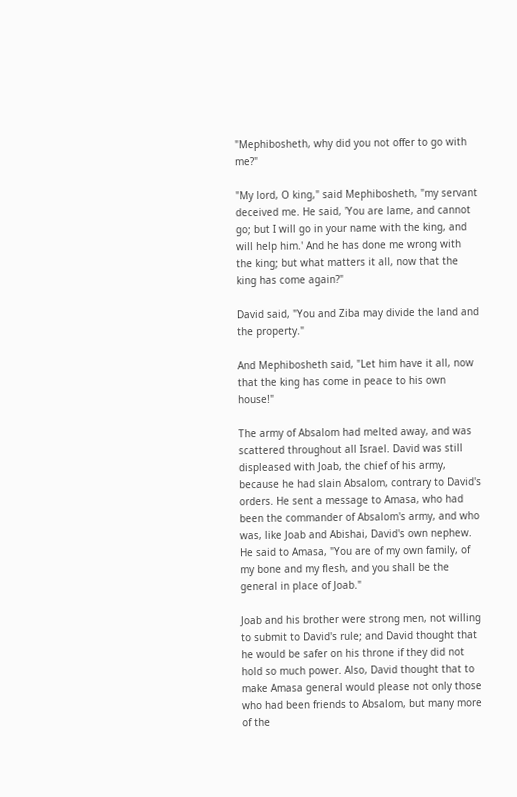"Mephibosheth, why did you not offer to go with me?"

"My lord, O king," said Mephibosheth, "my servant deceived me. He said, 'You are lame, and cannot go; but I will go in your name with the king, and will help him.' And he has done me wrong with the king; but what matters it all, now that the king has come again?"

David said, "You and Ziba may divide the land and the property."

And Mephibosheth said, "Let him have it all, now that the king has come in peace to his own house!"

The army of Absalom had melted away, and was scattered throughout all Israel. David was still displeased with Joab, the chief of his army, because he had slain Absalom, contrary to David's orders. He sent a message to Amasa, who had been the commander of Absalom's army, and who was, like Joab and Abishai, David's own nephew. He said to Amasa, "You are of my own family, of my bone and my flesh, and you shall be the general in place of Joab."

Joab and his brother were strong men, not willing to submit to David's rule; and David thought that he would be safer on his throne if they did not hold so much power. Also, David thought that to make Amasa general would please not only those who had been friends to Absalom, but many more of the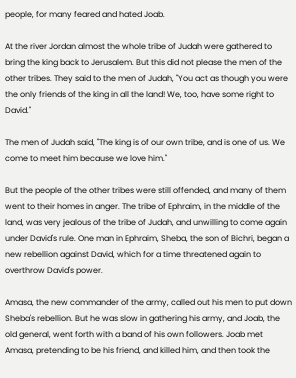people, for many feared and hated Joab.

At the river Jordan almost the whole tribe of Judah were gathered to bring the king back to Jerusalem. But this did not please the men of the other tribes. They said to the men of Judah, "You act as though you were the only friends of the king in all the land! We, too, have some right to David."

The men of Judah said, "The king is of our own tribe, and is one of us. We come to meet him because we love him."

But the people of the other tribes were still offended, and many of them went to their homes in anger. The tribe of Ephraim, in the middle of the land, was very jealous of the tribe of Judah, and unwilling to come again under David's rule. One man in Ephraim, Sheba, the son of Bichri, began a new rebellion against David, which for a time threatened again to overthrow David's power.

Amasa, the new commander of the army, called out his men to put down Sheba's rebellion. But he was slow in gathering his army, and Joab, the old general, went forth with a band of his own followers. Joab met Amasa, pretending to be his friend, and killed him, and then took the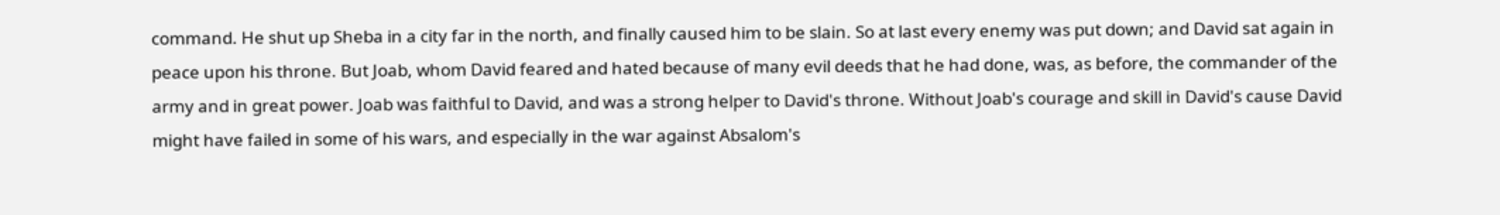command. He shut up Sheba in a city far in the north, and finally caused him to be slain. So at last every enemy was put down; and David sat again in peace upon his throne. But Joab, whom David feared and hated because of many evil deeds that he had done, was, as before, the commander of the army and in great power. Joab was faithful to David, and was a strong helper to David's throne. Without Joab's courage and skill in David's cause David might have failed in some of his wars, and especially in the war against Absalom's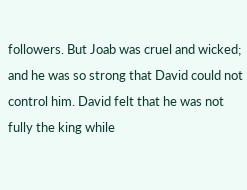followers. But Joab was cruel and wicked; and he was so strong that David could not control him. David felt that he was not fully the king while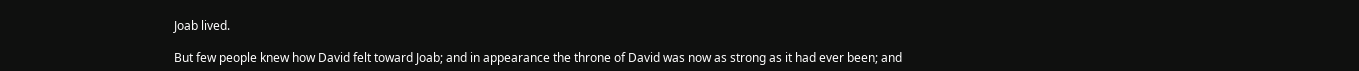Joab lived.

But few people knew how David felt toward Joab; and in appearance the throne of David was now as strong as it had ever been; and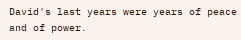David's last years were years of peace and of power.